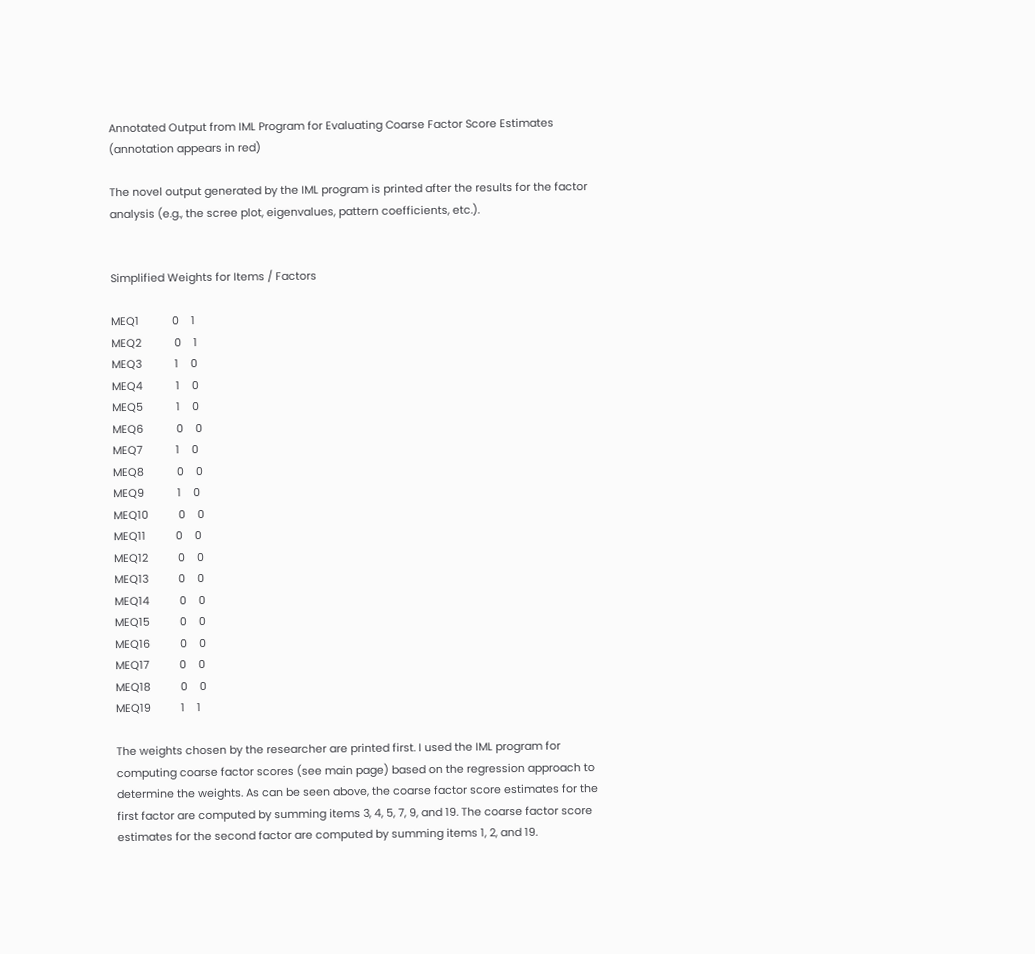Annotated Output from IML Program for Evaluating Coarse Factor Score Estimates
(annotation appears in red)

The novel output generated by the IML program is printed after the results for the factor analysis (e.g., the scree plot, eigenvalues, pattern coefficients, etc.).


Simplified Weights for Items / Factors

MEQ1           0    1
MEQ2           0    1
MEQ3           1    0
MEQ4           1    0
MEQ5           1    0
MEQ6           0    0
MEQ7           1    0
MEQ8           0    0
MEQ9           1    0
MEQ10          0    0
MEQ11          0    0
MEQ12          0    0
MEQ13          0    0
MEQ14          0    0
MEQ15          0    0
MEQ16          0    0
MEQ17          0    0
MEQ18          0    0
MEQ19          1    1

The weights chosen by the researcher are printed first. I used the IML program for computing coarse factor scores (see main page) based on the regression approach to determine the weights. As can be seen above, the coarse factor score estimates for the first factor are computed by summing items 3, 4, 5, 7, 9, and 19. The coarse factor score estimates for the second factor are computed by summing items 1, 2, and 19.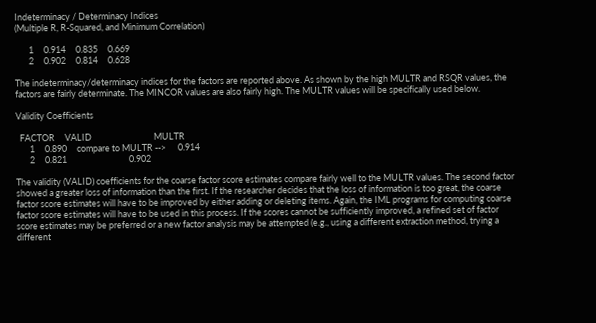Indeterminacy / Determinacy Indices
(Multiple R, R-Squared, and Minimum Correlation)

       1     0.914     0.835     0.669
       2     0.902     0.814     0.628

The indeterminacy/determinacy indices for the factors are reported above. As shown by the high MULTR and RSQR values, the factors are fairly determinate. The MINCOR values are also fairly high. The MULTR values will be specifically used below.

Validity Coefficients

  FACTOR     VALID                               MULTR
       1     0.890     compare to MULTR -->      0.914
       2     0.821                               0.902

The validity (VALID) coefficients for the coarse factor score estimates compare fairly well to the MULTR values. The second factor showed a greater loss of information than the first. If the researcher decides that the loss of information is too great, the coarse factor score estimates will have to be improved by either adding or deleting items. Again, the IML programs for computing coarse factor score estimates will have to be used in this process. If the scores cannot be sufficiently improved, a refined set of factor score estimates may be preferred or a new factor analysis may be attempted (e.g., using a different extraction method, trying a different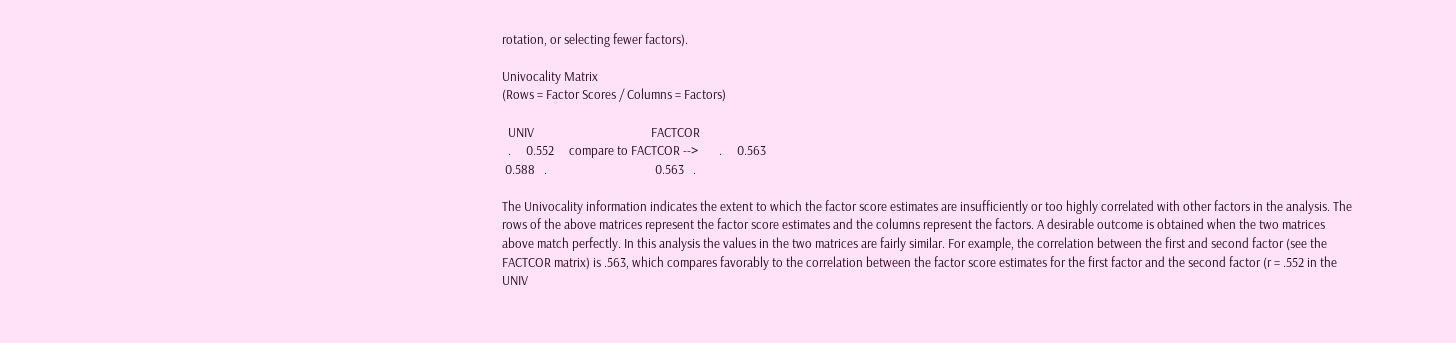rotation, or selecting fewer factors).

Univocality Matrix
(Rows = Factor Scores / Columns = Factors)

  UNIV                                       FACTCOR
  .     0.552     compare to FACTCOR -->       .     0.563
 0.588   .                                    0.563   .

The Univocality information indicates the extent to which the factor score estimates are insufficiently or too highly correlated with other factors in the analysis. The rows of the above matrices represent the factor score estimates and the columns represent the factors. A desirable outcome is obtained when the two matrices above match perfectly. In this analysis the values in the two matrices are fairly similar. For example, the correlation between the first and second factor (see the FACTCOR matrix) is .563, which compares favorably to the correlation between the factor score estimates for the first factor and the second factor (r = .552 in the UNIV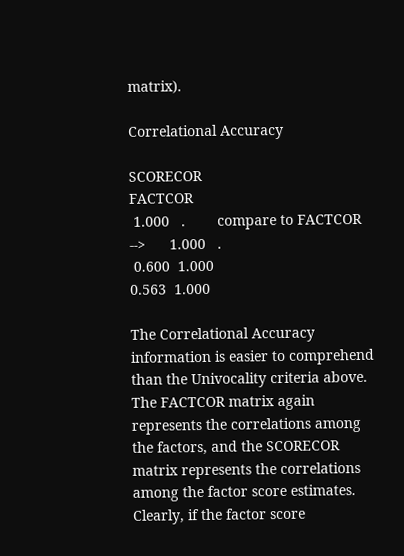matrix).

Correlational Accuracy

SCORECOR                                     FACTCOR
 1.000   .        compare to FACTCOR -->      1.000   .
 0.600  1.000                                 0.563  1.000

The Correlational Accuracy information is easier to comprehend than the Univocality criteria above. The FACTCOR matrix again represents the correlations among the factors, and the SCORECOR matrix represents the correlations among the factor score estimates. Clearly, if the factor score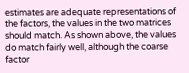estimates are adequate representations of the factors, the values in the two matrices should match. As shown above, the values do match fairly well, although the coarse factor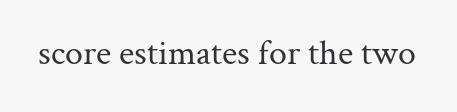score estimates for the two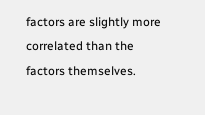factors are slightly more correlated than the factors themselves.